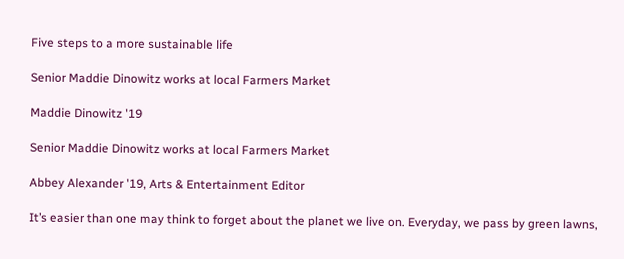Five steps to a more sustainable life

Senior Maddie Dinowitz works at local Farmers Market

Maddie Dinowitz '19

Senior Maddie Dinowitz works at local Farmers Market

Abbey Alexander '19, Arts & Entertainment Editor

It’s easier than one may think to forget about the planet we live on. Everyday, we pass by green lawns,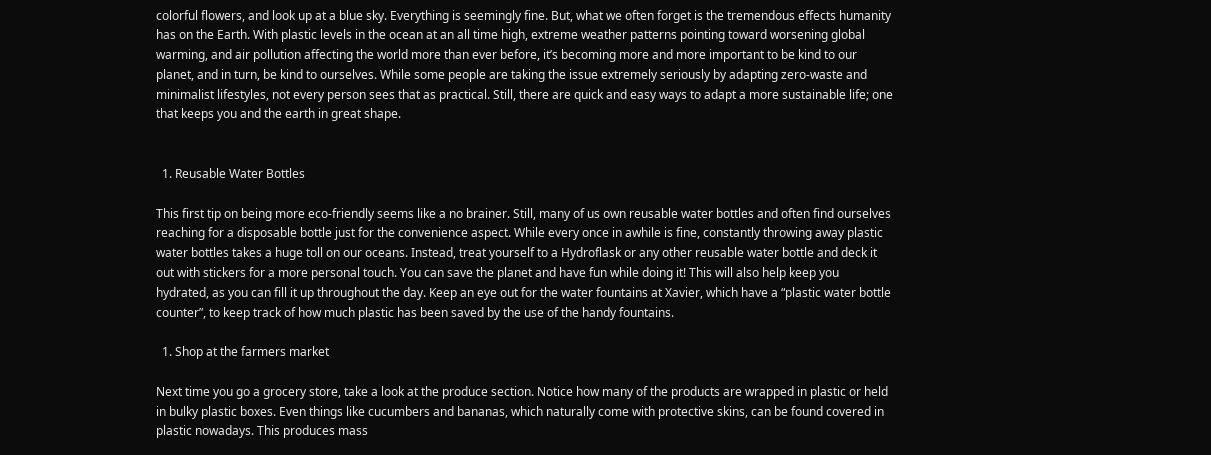colorful flowers, and look up at a blue sky. Everything is seemingly fine. But, what we often forget is the tremendous effects humanity has on the Earth. With plastic levels in the ocean at an all time high, extreme weather patterns pointing toward worsening global warming, and air pollution affecting the world more than ever before, it’s becoming more and more important to be kind to our planet, and in turn, be kind to ourselves. While some people are taking the issue extremely seriously by adapting zero-waste and minimalist lifestyles, not every person sees that as practical. Still, there are quick and easy ways to adapt a more sustainable life; one that keeps you and the earth in great shape.


  1. Reusable Water Bottles

This first tip on being more eco-friendly seems like a no brainer. Still, many of us own reusable water bottles and often find ourselves reaching for a disposable bottle just for the convenience aspect. While every once in awhile is fine, constantly throwing away plastic water bottles takes a huge toll on our oceans. Instead, treat yourself to a Hydroflask or any other reusable water bottle and deck it out with stickers for a more personal touch. You can save the planet and have fun while doing it! This will also help keep you hydrated, as you can fill it up throughout the day. Keep an eye out for the water fountains at Xavier, which have a “plastic water bottle counter”, to keep track of how much plastic has been saved by the use of the handy fountains.

  1. Shop at the farmers market

Next time you go a grocery store, take a look at the produce section. Notice how many of the products are wrapped in plastic or held in bulky plastic boxes. Even things like cucumbers and bananas, which naturally come with protective skins, can be found covered in plastic nowadays. This produces mass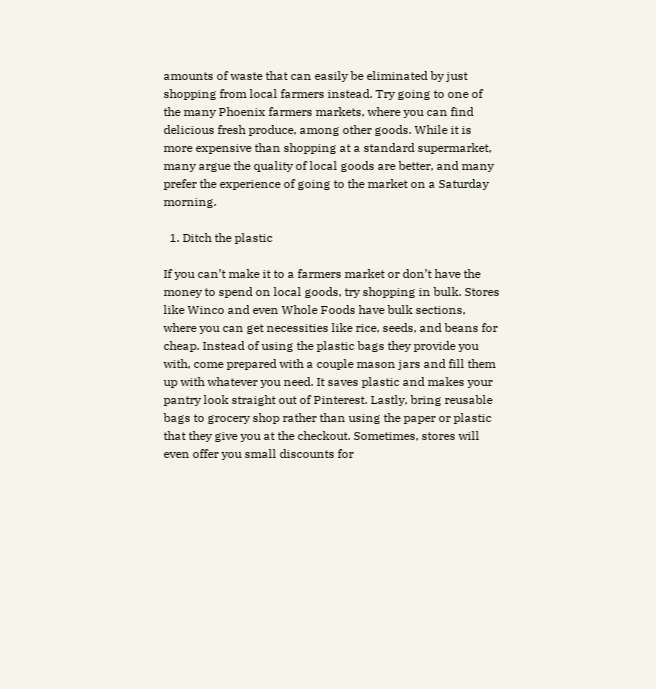amounts of waste that can easily be eliminated by just shopping from local farmers instead. Try going to one of the many Phoenix farmers markets, where you can find delicious fresh produce, among other goods. While it is more expensive than shopping at a standard supermarket, many argue the quality of local goods are better, and many prefer the experience of going to the market on a Saturday morning.

  1. Ditch the plastic

If you can’t make it to a farmers market or don’t have the money to spend on local goods, try shopping in bulk. Stores like Winco and even Whole Foods have bulk sections, where you can get necessities like rice, seeds, and beans for cheap. Instead of using the plastic bags they provide you with, come prepared with a couple mason jars and fill them up with whatever you need. It saves plastic and makes your pantry look straight out of Pinterest. Lastly, bring reusable bags to grocery shop rather than using the paper or plastic that they give you at the checkout. Sometimes, stores will even offer you small discounts for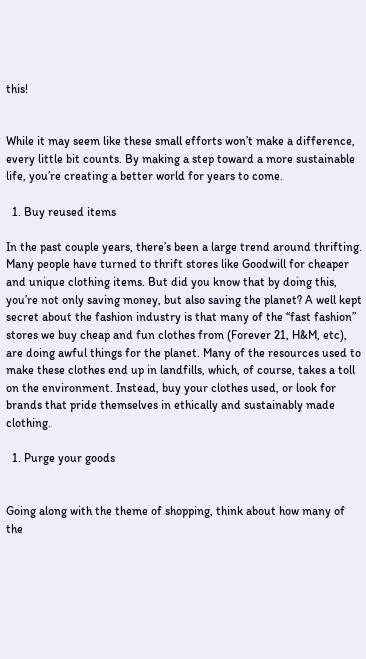this!


While it may seem like these small efforts won’t make a difference, every little bit counts. By making a step toward a more sustainable life, you’re creating a better world for years to come.

  1. Buy reused items

In the past couple years, there’s been a large trend around thrifting. Many people have turned to thrift stores like Goodwill for cheaper and unique clothing items. But did you know that by doing this, you’re not only saving money, but also saving the planet? A well kept secret about the fashion industry is that many of the “fast fashion” stores we buy cheap and fun clothes from (Forever 21, H&M, etc), are doing awful things for the planet. Many of the resources used to make these clothes end up in landfills, which, of course, takes a toll on the environment. Instead, buy your clothes used, or look for brands that pride themselves in ethically and sustainably made clothing.

  1. Purge your goods


Going along with the theme of shopping, think about how many of the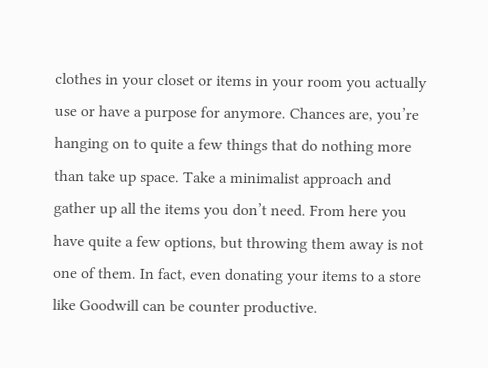clothes in your closet or items in your room you actually use or have a purpose for anymore. Chances are, you’re hanging on to quite a few things that do nothing more than take up space. Take a minimalist approach and gather up all the items you don’t need. From here you have quite a few options, but throwing them away is not one of them. In fact, even donating your items to a store like Goodwill can be counter productive.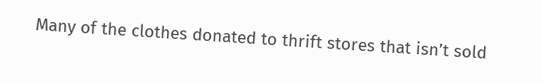Many of the clothes donated to thrift stores that isn’t sold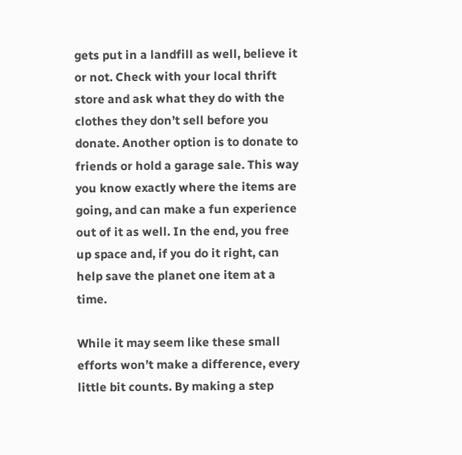gets put in a landfill as well, believe it or not. Check with your local thrift store and ask what they do with the clothes they don’t sell before you donate. Another option is to donate to friends or hold a garage sale. This way you know exactly where the items are going, and can make a fun experience out of it as well. In the end, you free up space and, if you do it right, can help save the planet one item at a time.

While it may seem like these small efforts won’t make a difference, every little bit counts. By making a step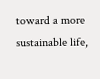toward a more sustainable life,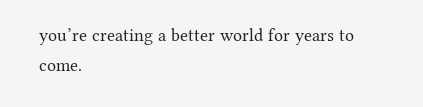you’re creating a better world for years to come.